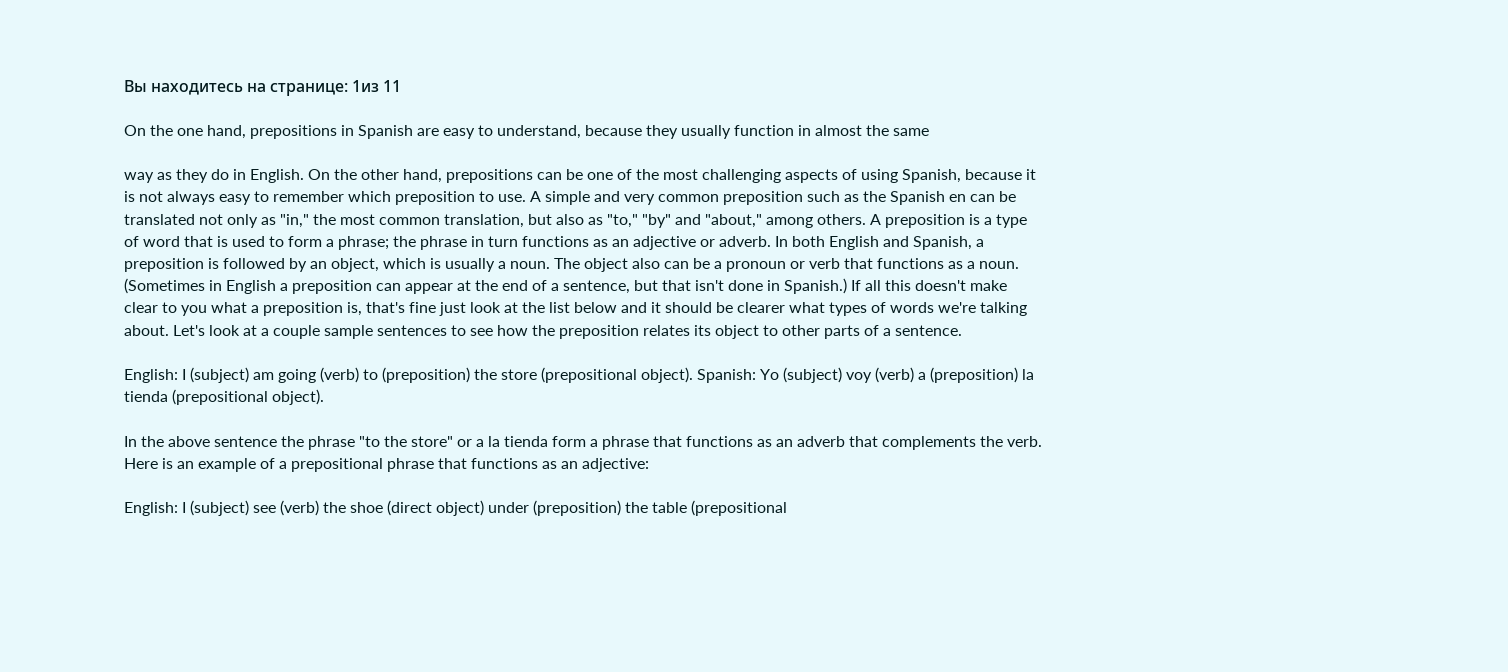Вы находитесь на странице: 1из 11

On the one hand, prepositions in Spanish are easy to understand, because they usually function in almost the same

way as they do in English. On the other hand, prepositions can be one of the most challenging aspects of using Spanish, because it is not always easy to remember which preposition to use. A simple and very common preposition such as the Spanish en can be translated not only as "in," the most common translation, but also as "to," "by" and "about," among others. A preposition is a type of word that is used to form a phrase; the phrase in turn functions as an adjective or adverb. In both English and Spanish, a preposition is followed by an object, which is usually a noun. The object also can be a pronoun or verb that functions as a noun. (Sometimes in English a preposition can appear at the end of a sentence, but that isn't done in Spanish.) If all this doesn't make clear to you what a preposition is, that's fine just look at the list below and it should be clearer what types of words we're talking about. Let's look at a couple sample sentences to see how the preposition relates its object to other parts of a sentence.

English: I (subject) am going (verb) to (preposition) the store (prepositional object). Spanish: Yo (subject) voy (verb) a (preposition) la tienda (prepositional object).

In the above sentence the phrase "to the store" or a la tienda form a phrase that functions as an adverb that complements the verb. Here is an example of a prepositional phrase that functions as an adjective:

English: I (subject) see (verb) the shoe (direct object) under (preposition) the table (prepositional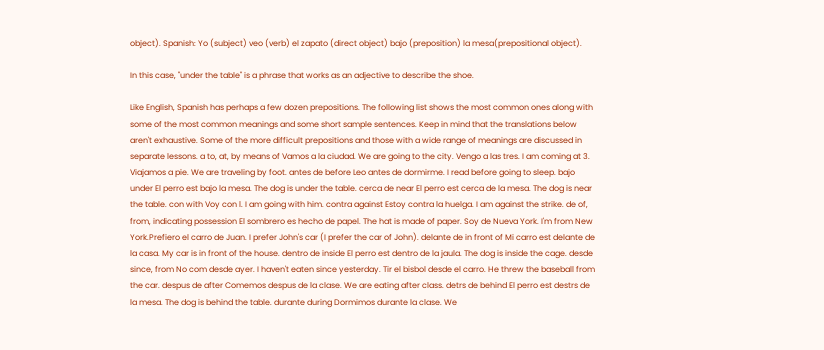object). Spanish: Yo (subject) veo (verb) el zapato (direct object) bajo (preposition) la mesa(prepositional object).

In this case, "under the table" is a phrase that works as an adjective to describe the shoe.

Like English, Spanish has perhaps a few dozen prepositions. The following list shows the most common ones along with some of the most common meanings and some short sample sentences. Keep in mind that the translations below aren't exhaustive. Some of the more difficult prepositions and those with a wide range of meanings are discussed in separate lessons. a to, at, by means of Vamos a la ciudad. We are going to the city. Vengo a las tres. I am coming at 3. Viajamos a pie. We are traveling by foot. antes de before Leo antes de dormirme. I read before going to sleep. bajo under El perro est bajo la mesa. The dog is under the table. cerca de near El perro est cerca de la mesa. The dog is near the table. con with Voy con l. I am going with him. contra against Estoy contra la huelga. I am against the strike. de of, from, indicating possession El sombrero es hecho de papel. The hat is made of paper. Soy de Nueva York. I'm from New York.Prefiero el carro de Juan. I prefer John's car (I prefer the car of John). delante de in front of Mi carro est delante de la casa. My car is in front of the house. dentro de inside El perro est dentro de la jaula. The dog is inside the cage. desde since, from No com desde ayer. I haven't eaten since yesterday. Tir el bisbol desde el carro. He threw the baseball from the car. despus de after Comemos despus de la clase. We are eating after class. detrs de behind El perro est destrs de la mesa. The dog is behind the table. durante during Dormimos durante la clase. We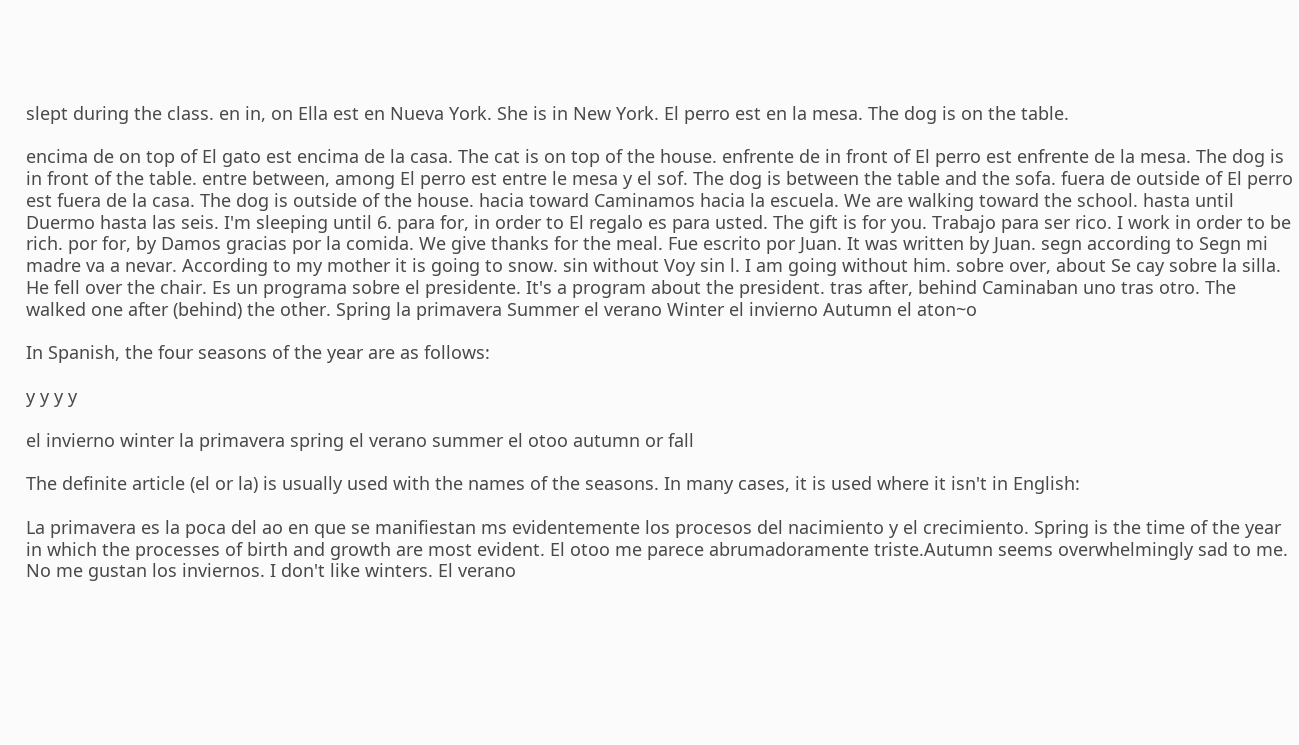slept during the class. en in, on Ella est en Nueva York. She is in New York. El perro est en la mesa. The dog is on the table.

encima de on top of El gato est encima de la casa. The cat is on top of the house. enfrente de in front of El perro est enfrente de la mesa. The dog is in front of the table. entre between, among El perro est entre le mesa y el sof. The dog is between the table and the sofa. fuera de outside of El perro est fuera de la casa. The dog is outside of the house. hacia toward Caminamos hacia la escuela. We are walking toward the school. hasta until Duermo hasta las seis. I'm sleeping until 6. para for, in order to El regalo es para usted. The gift is for you. Trabajo para ser rico. I work in order to be rich. por for, by Damos gracias por la comida. We give thanks for the meal. Fue escrito por Juan. It was written by Juan. segn according to Segn mi madre va a nevar. According to my mother it is going to snow. sin without Voy sin l. I am going without him. sobre over, about Se cay sobre la silla. He fell over the chair. Es un programa sobre el presidente. It's a program about the president. tras after, behind Caminaban uno tras otro. The walked one after (behind) the other. Spring la primavera Summer el verano Winter el invierno Autumn el aton~o

In Spanish, the four seasons of the year are as follows:

y y y y

el invierno winter la primavera spring el verano summer el otoo autumn or fall

The definite article (el or la) is usually used with the names of the seasons. In many cases, it is used where it isn't in English:

La primavera es la poca del ao en que se manifiestan ms evidentemente los procesos del nacimiento y el crecimiento. Spring is the time of the year in which the processes of birth and growth are most evident. El otoo me parece abrumadoramente triste.Autumn seems overwhelmingly sad to me. No me gustan los inviernos. I don't like winters. El verano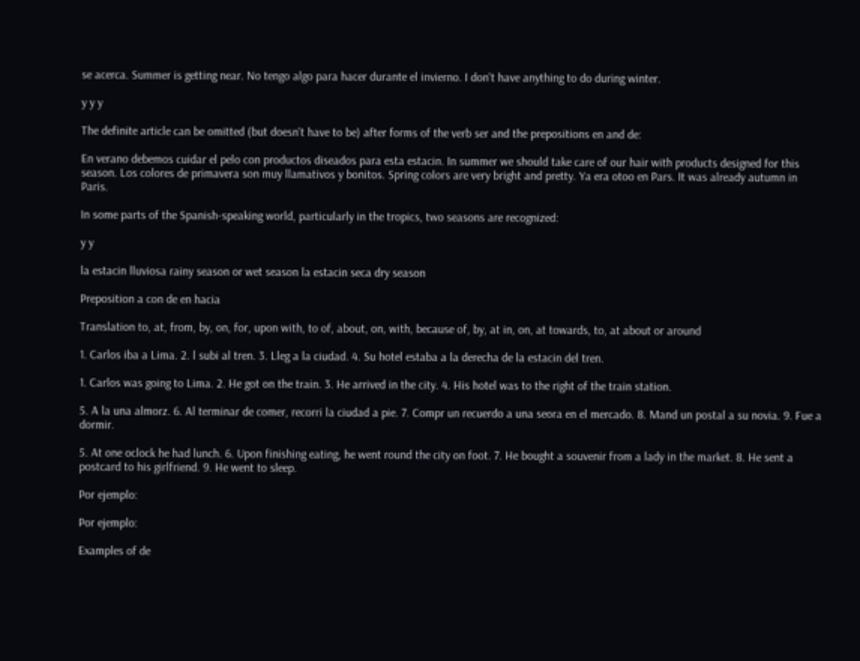se acerca. Summer is getting near. No tengo algo para hacer durante el invierno. I don't have anything to do during winter.

y y y

The definite article can be omitted (but doesn't have to be) after forms of the verb ser and the prepositions en and de:

En verano debemos cuidar el pelo con productos diseados para esta estacin. In summer we should take care of our hair with products designed for this season. Los colores de primavera son muy llamativos y bonitos. Spring colors are very bright and pretty. Ya era otoo en Pars. It was already autumn in Paris.

In some parts of the Spanish-speaking world, particularly in the tropics, two seasons are recognized:

y y

la estacin lluviosa rainy season or wet season la estacin seca dry season

Preposition a con de en hacia

Translation to, at, from, by, on, for, upon with, to of, about, on, with, because of, by, at in, on, at towards, to, at about or around

1. Carlos iba a Lima. 2. l subi al tren. 3. Lleg a la ciudad. 4. Su hotel estaba a la derecha de la estacin del tren.

1. Carlos was going to Lima. 2. He got on the train. 3. He arrived in the city. 4. His hotel was to the right of the train station.

5. A la una almorz. 6. Al terminar de comer, recorri la ciudad a pie. 7. Compr un recuerdo a una seora en el mercado. 8. Mand un postal a su novia. 9. Fue a dormir.

5. At one oclock he had lunch. 6. Upon finishing eating, he went round the city on foot. 7. He bought a souvenir from a lady in the market. 8. He sent a postcard to his girlfriend. 9. He went to sleep.

Por ejemplo:

Por ejemplo:

Examples of de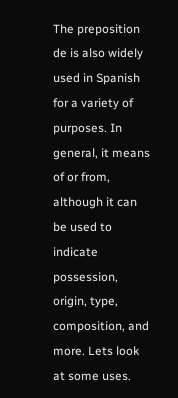The preposition de is also widely used in Spanish for a variety of purposes. In general, it means of or from, although it can be used to indicate possession, origin, type, composition, and more. Lets look at some uses.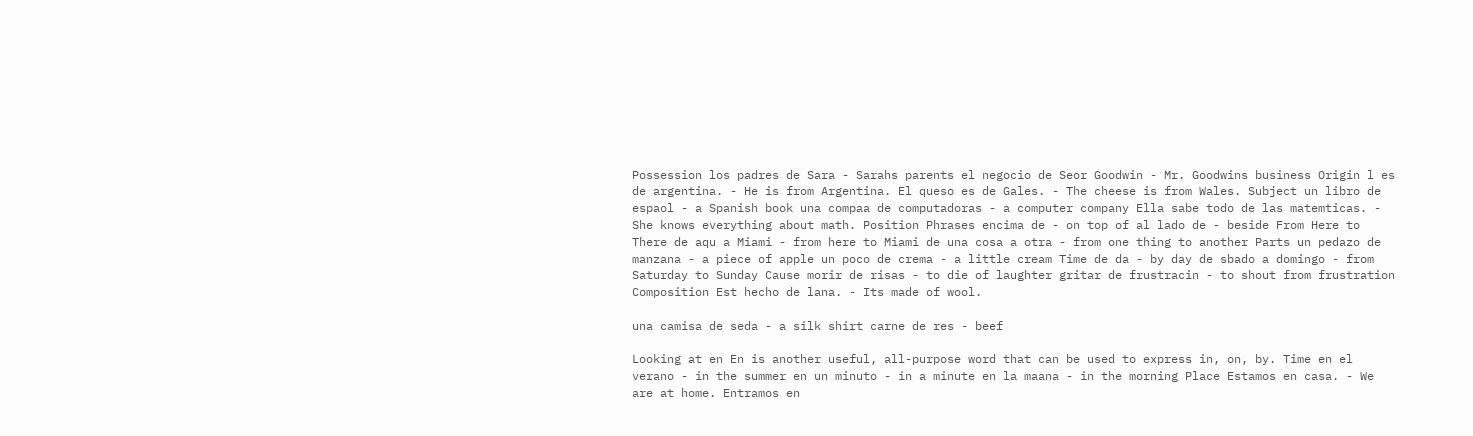Possession los padres de Sara - Sarahs parents el negocio de Seor Goodwin - Mr. Goodwins business Origin l es de argentina. - He is from Argentina. El queso es de Gales. - The cheese is from Wales. Subject un libro de espaol - a Spanish book una compaa de computadoras - a computer company Ella sabe todo de las matemticas. - She knows everything about math. Position Phrases encima de - on top of al lado de - beside From Here to There de aqu a Miami - from here to Miami de una cosa a otra - from one thing to another Parts un pedazo de manzana - a piece of apple un poco de crema - a little cream Time de da - by day de sbado a domingo - from Saturday to Sunday Cause morir de risas - to die of laughter gritar de frustracin - to shout from frustration Composition Est hecho de lana. - Its made of wool.

una camisa de seda - a silk shirt carne de res - beef

Looking at en En is another useful, all-purpose word that can be used to express in, on, by. Time en el verano - in the summer en un minuto - in a minute en la maana - in the morning Place Estamos en casa. - We are at home. Entramos en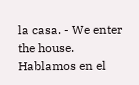la casa. - We enter the house. Hablamos en el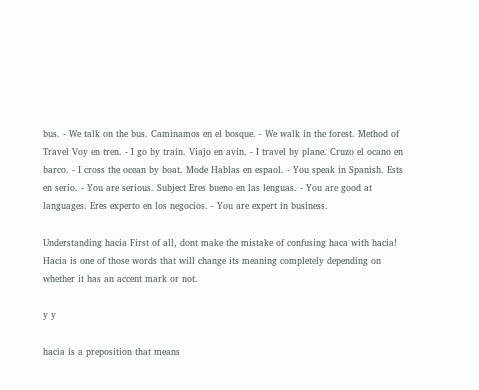bus. - We talk on the bus. Caminamos en el bosque. - We walk in the forest. Method of Travel Voy en tren. - I go by train. Viajo en avin. - I travel by plane. Cruzo el ocano en barco. - I cross the ocean by boat. Mode Hablas en espaol. - You speak in Spanish. Ests en serio. - You are serious. Subject Eres bueno en las lenguas. - You are good at languages. Eres experto en los negocios. - You are expert in business.

Understanding hacia First of all, dont make the mistake of confusing haca with hacia! Hacia is one of those words that will change its meaning completely depending on whether it has an accent mark or not.

y y

hacia is a preposition that means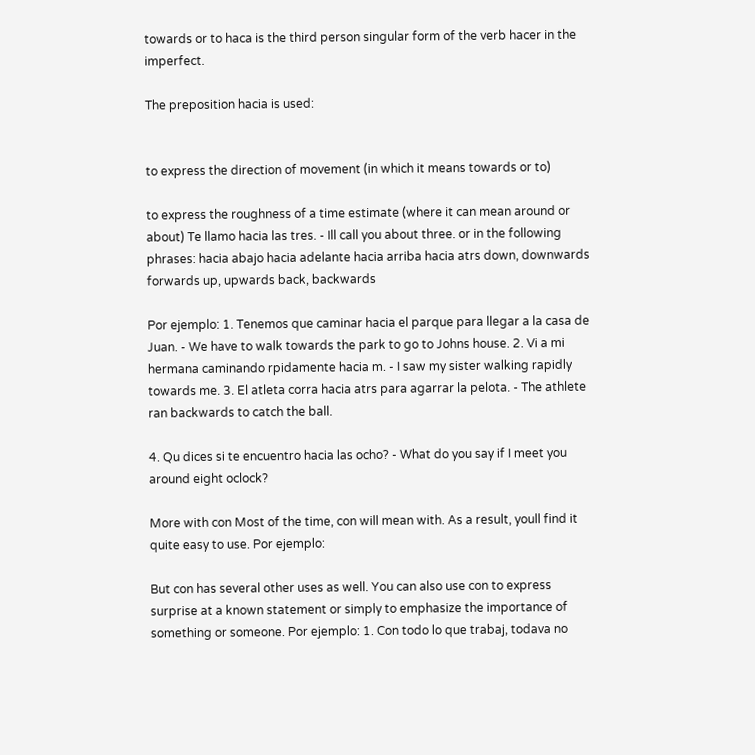towards or to haca is the third person singular form of the verb hacer in the imperfect.

The preposition hacia is used:


to express the direction of movement (in which it means towards or to)

to express the roughness of a time estimate (where it can mean around or about) Te llamo hacia las tres. - Ill call you about three. or in the following phrases: hacia abajo hacia adelante hacia arriba hacia atrs down, downwards forwards up, upwards back, backwards

Por ejemplo: 1. Tenemos que caminar hacia el parque para llegar a la casa de Juan. - We have to walk towards the park to go to Johns house. 2. Vi a mi hermana caminando rpidamente hacia m. - I saw my sister walking rapidly towards me. 3. El atleta corra hacia atrs para agarrar la pelota. - The athlete ran backwards to catch the ball.

4. Qu dices si te encuentro hacia las ocho? - What do you say if I meet you around eight oclock?

More with con Most of the time, con will mean with. As a result, youll find it quite easy to use. Por ejemplo:

But con has several other uses as well. You can also use con to express surprise at a known statement or simply to emphasize the importance of something or someone. Por ejemplo: 1. Con todo lo que trabaj, todava no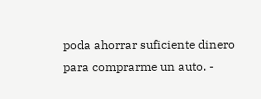poda ahorrar suficiente dinero para comprarme un auto. -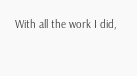With all the work I did,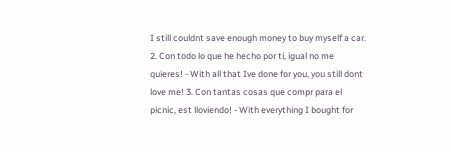I still couldnt save enough money to buy myself a car. 2. Con todo lo que he hecho por ti, igual no me quieres! - With all that Ive done for you, you still dont love me! 3. Con tantas cosas que compr para el picnic, est lloviendo! - With everything I bought for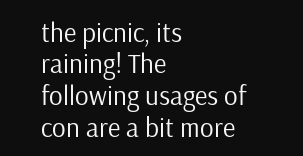the picnic, its raining! The following usages of con are a bit more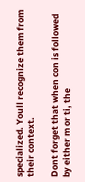specialized. Youll recognize them from their context.

Dont forget that when con is followed by either m or ti, the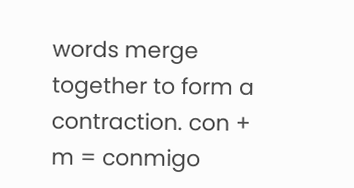words merge together to form a contraction. con + m = conmigo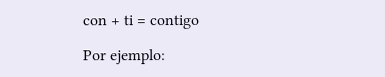con + ti = contigo

Por ejemplo: